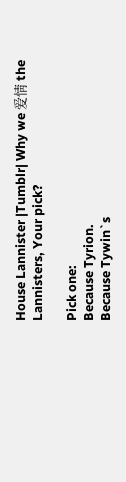House Lannister |Tumblr| Why we 爱情 the Lannisters, Your pick?

Pick one:
Because Tyrion.
Because Tywin`s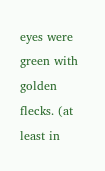eyes were green with golden flecks. (at least in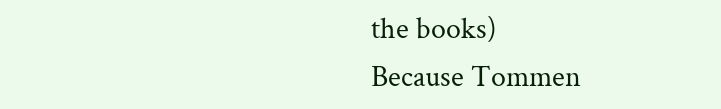the books)
Because Tommen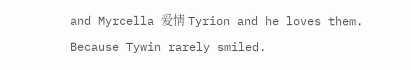and Myrcella 爱情 Tyrion and he loves them.
Because Tywin rarely smiled.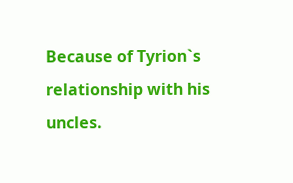Because of Tyrion`s relationship with his uncles.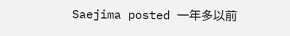Saejima posted 一年多以前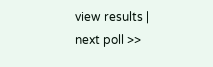view results | next poll >>